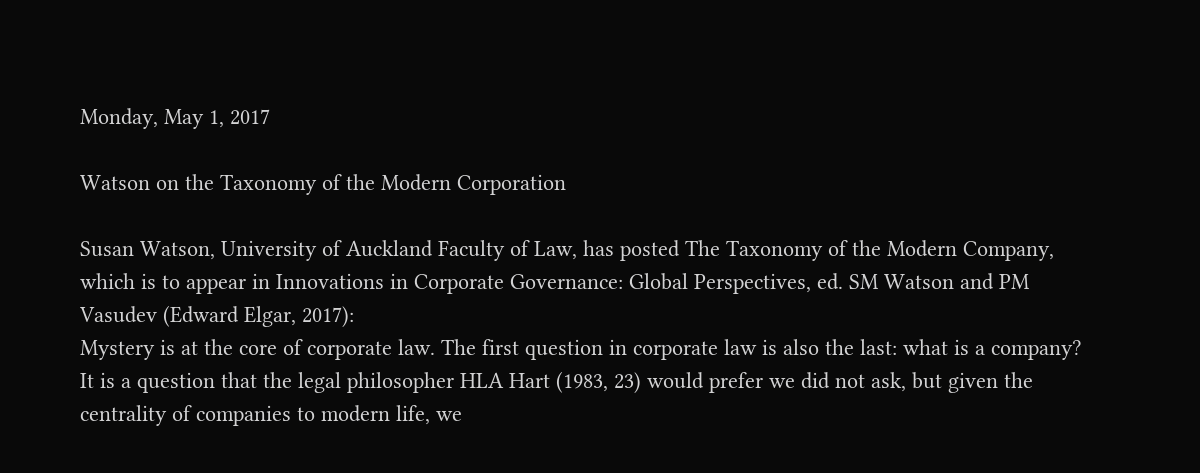Monday, May 1, 2017

Watson on the Taxonomy of the Modern Corporation

Susan Watson, University of Auckland Faculty of Law, has posted The Taxonomy of the Modern Company, which is to appear in Innovations in Corporate Governance: Global Perspectives, ed. SM Watson and PM Vasudev (Edward Elgar, 2017):
Mystery is at the core of corporate law. The first question in corporate law is also the last: what is a company? It is a question that the legal philosopher HLA Hart (1983, 23) would prefer we did not ask, but given the centrality of companies to modern life, we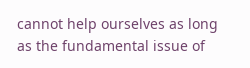cannot help ourselves as long as the fundamental issue of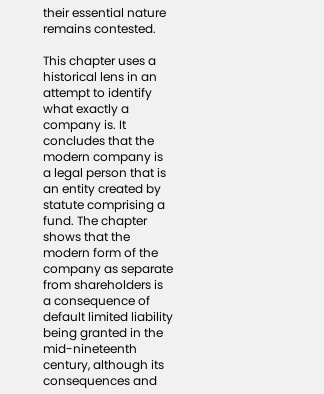their essential nature remains contested.

This chapter uses a historical lens in an attempt to identify what exactly a company is. It concludes that the modern company is a legal person that is an entity created by statute comprising a fund. The chapter shows that the modern form of the company as separate from shareholders is a consequence of default limited liability being granted in the mid-nineteenth century, although its consequences and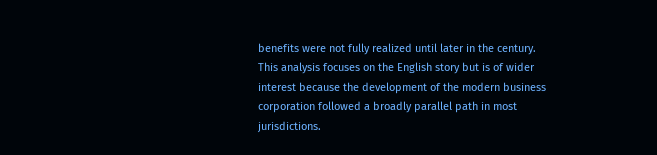benefits were not fully realized until later in the century. This analysis focuses on the English story but is of wider interest because the development of the modern business corporation followed a broadly parallel path in most jurisdictions.